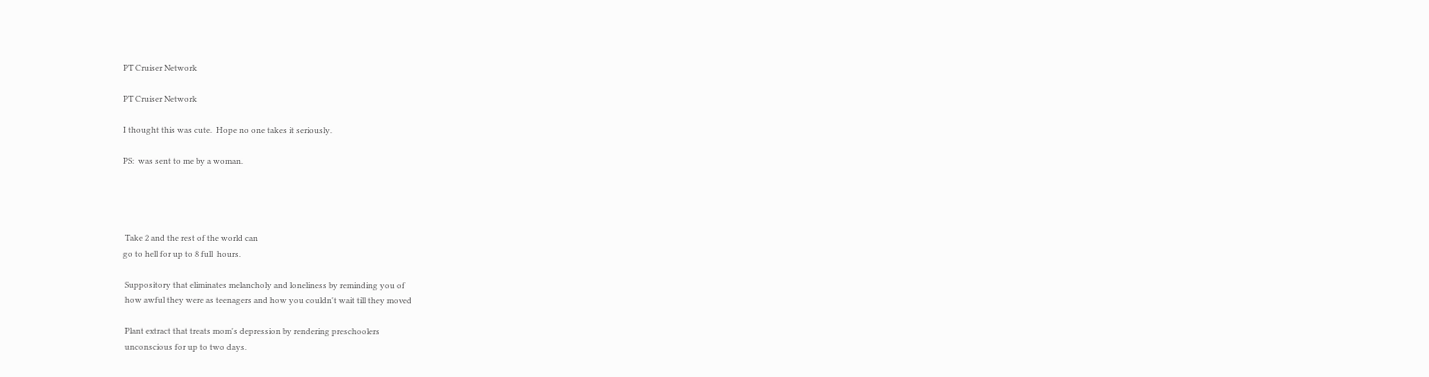PT Cruiser Network

PT Cruiser Network

I thought this was cute.  Hope no one takes it seriously.

PS:  was sent to me by a woman.




 Take 2 and the rest of the world can
go to hell for up to 8 full  hours.

 Suppository that eliminates melancholy and loneliness by reminding you of
 how awful they were as teenagers and how you couldn't wait till they moved

 Plant extract that treats mom's depression by rendering preschoolers
 unconscious for up to two days.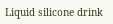Liquid silicone drink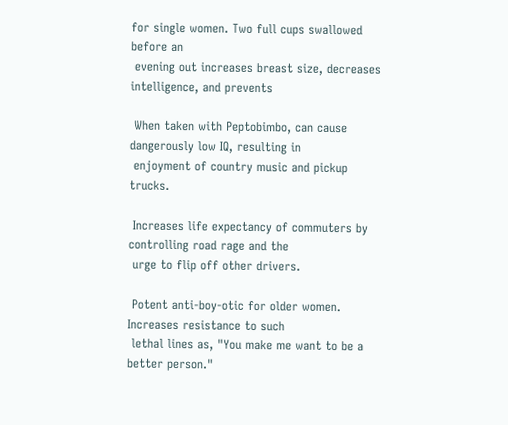for single women. Two full cups swallowed before an
 evening out increases breast size, decreases intelligence, and prevents

 When taken with Peptobimbo, can cause dangerously low IQ, resulting in
 enjoyment of country music and pickup trucks.

 Increases life expectancy of commuters by controlling road rage and the
 urge to flip off other drivers.

 Potent anti-boy-otic for older women. Increases resistance to such
 lethal lines as, "You make me want to be a better person."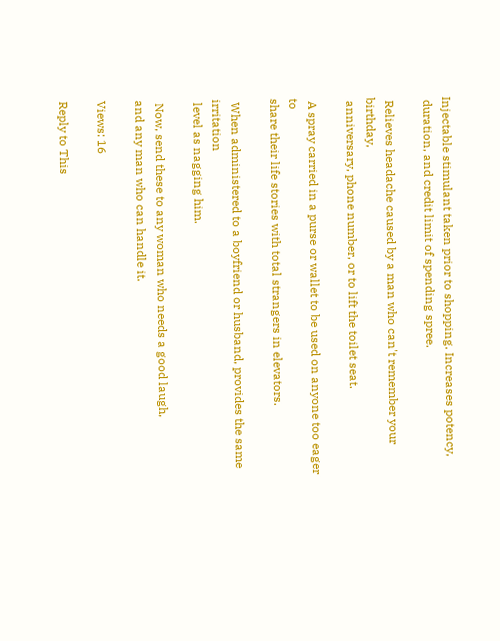Injectable stimulant taken prior to shopping. Increases potency,
 duration, and credit limit of spending spree.

 Relieves headache caused by a man who can't remember your birthday,
 anniversary, phone number, or to lift the toilet seat.

 A spray carried in a purse or wallet to be used on anyone too eager to
share their life stories with total strangers in elevators.

 When administered to a boyfriend or husband, provides the same irritation
 level as nagging him.

 Now, send these to any woman who needs a good laugh,
and any man who can handle it.

Views: 16

Reply to This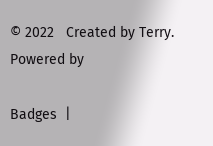© 2022   Created by Terry.   Powered by

Badges  |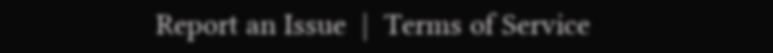Report an Issue  |  Terms of Service